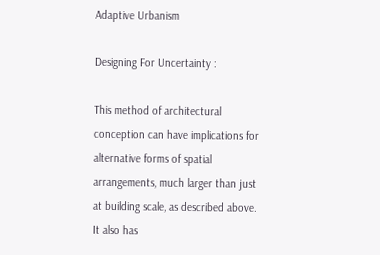Adaptive Urbanism

Designing For Uncertainty :

This method of architectural conception can have implications for alternative forms of spatial arrangements, much larger than just at building scale, as described above.  It also has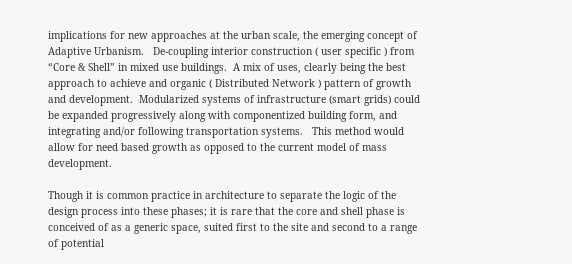implications for new approaches at the urban scale, the emerging concept of Adaptive Urbanism.   De-coupling interior construction ( user specific ) from “Core & Shell” in mixed use buildings.  A mix of uses, clearly being the best approach to achieve and organic ( Distributed Network ) pattern of growth and development.  Modularized systems of infrastructure (smart grids) could be expanded progressively along with componentized building form, and integrating and/or following transportation systems.   This method would allow for need based growth as opposed to the current model of mass development.

Though it is common practice in architecture to separate the logic of the design process into these phases; it is rare that the core and shell phase is conceived of as a generic space, suited first to the site and second to a range of potential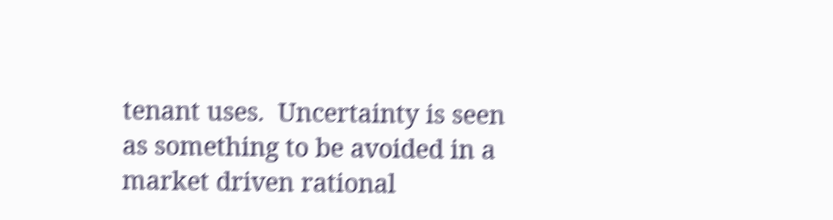tenant uses.  Uncertainty is seen as something to be avoided in a market driven rational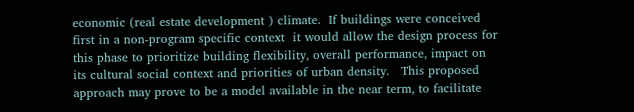economic (real estate development ) climate.  If buildings were conceived first in a non-program specific context  it would allow the design process for this phase to prioritize building flexibility, overall performance, impact on its cultural social context and priorities of urban density.   This proposed approach may prove to be a model available in the near term, to facilitate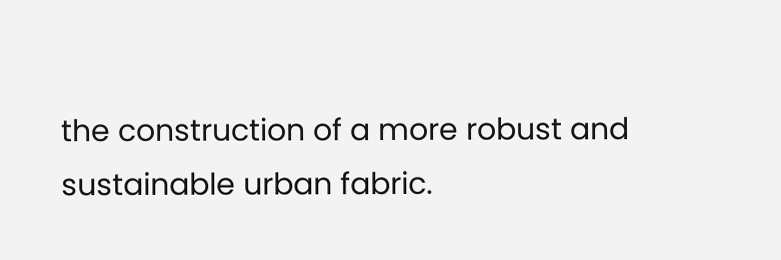the construction of a more robust and sustainable urban fabric.